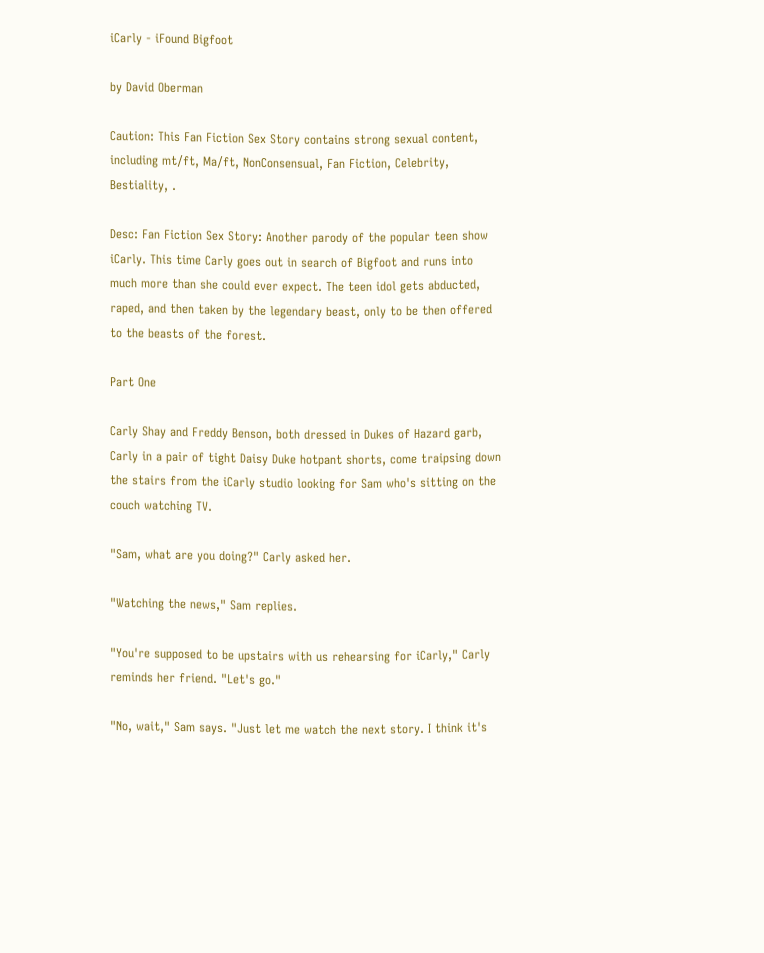iCarly - iFound Bigfoot

by David Oberman

Caution: This Fan Fiction Sex Story contains strong sexual content, including mt/ft, Ma/ft, NonConsensual, Fan Fiction, Celebrity, Bestiality, .

Desc: Fan Fiction Sex Story: Another parody of the popular teen show iCarly. This time Carly goes out in search of Bigfoot and runs into much more than she could ever expect. The teen idol gets abducted, raped, and then taken by the legendary beast, only to be then offered to the beasts of the forest.

Part One

Carly Shay and Freddy Benson, both dressed in Dukes of Hazard garb, Carly in a pair of tight Daisy Duke hotpant shorts, come traipsing down the stairs from the iCarly studio looking for Sam who's sitting on the couch watching TV.

"Sam, what are you doing?" Carly asked her.

"Watching the news," Sam replies.

"You're supposed to be upstairs with us rehearsing for iCarly," Carly reminds her friend. "Let's go."

"No, wait," Sam says. "Just let me watch the next story. I think it's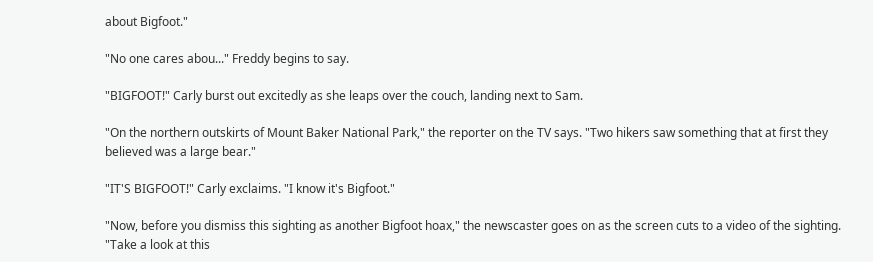about Bigfoot."

"No one cares abou..." Freddy begins to say.

"BIGFOOT!" Carly burst out excitedly as she leaps over the couch, landing next to Sam.

"On the northern outskirts of Mount Baker National Park," the reporter on the TV says. "Two hikers saw something that at first they believed was a large bear."

"IT'S BIGFOOT!" Carly exclaims. "I know it's Bigfoot."

"Now, before you dismiss this sighting as another Bigfoot hoax," the newscaster goes on as the screen cuts to a video of the sighting. "Take a look at this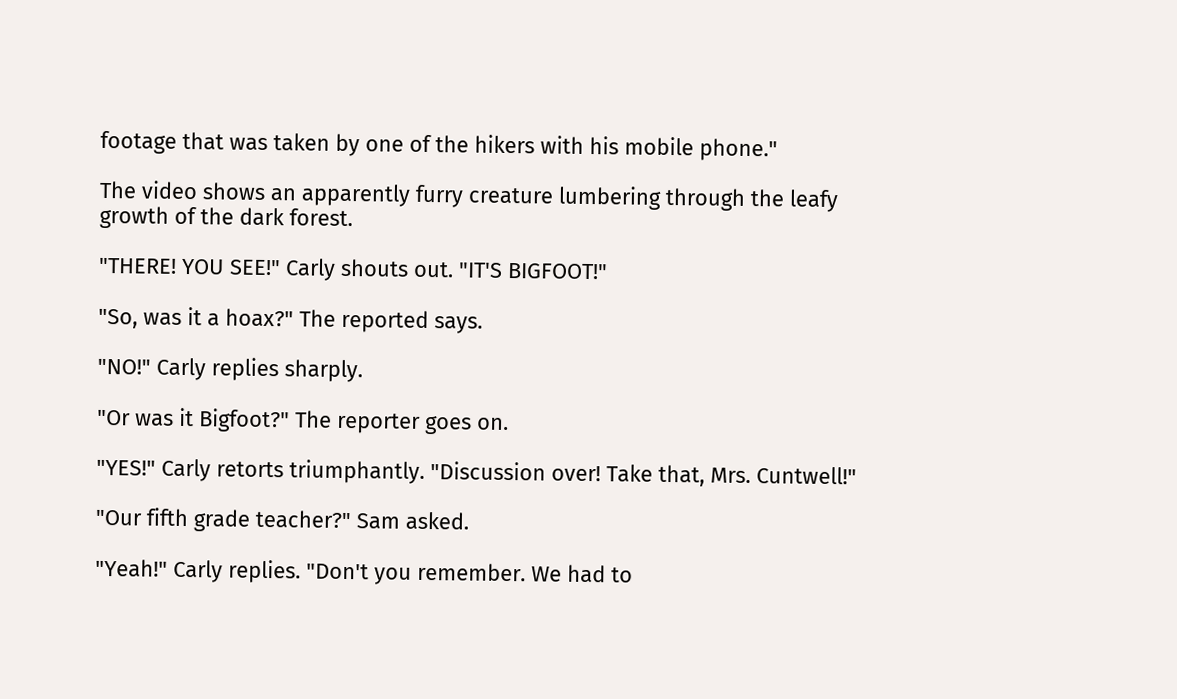footage that was taken by one of the hikers with his mobile phone."

The video shows an apparently furry creature lumbering through the leafy growth of the dark forest.

"THERE! YOU SEE!" Carly shouts out. "IT'S BIGFOOT!"

"So, was it a hoax?" The reported says.

"NO!" Carly replies sharply.

"Or was it Bigfoot?" The reporter goes on.

"YES!" Carly retorts triumphantly. "Discussion over! Take that, Mrs. Cuntwell!"

"Our fifth grade teacher?" Sam asked.

"Yeah!" Carly replies. "Don't you remember. We had to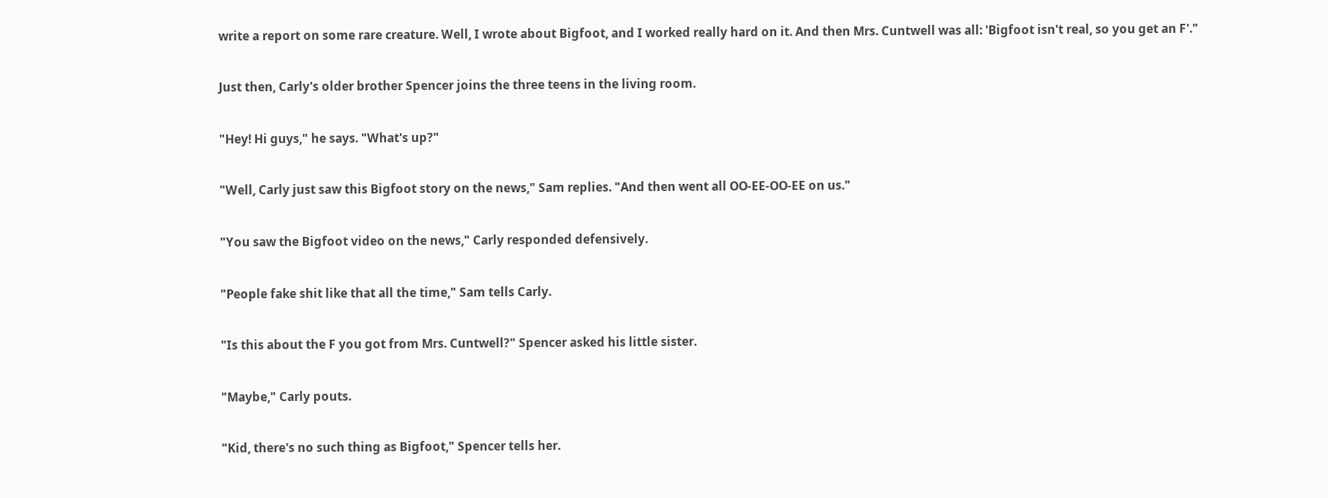write a report on some rare creature. Well, I wrote about Bigfoot, and I worked really hard on it. And then Mrs. Cuntwell was all: 'Bigfoot isn't real, so you get an F'."

Just then, Carly's older brother Spencer joins the three teens in the living room.

"Hey! Hi guys," he says. "What's up?"

"Well, Carly just saw this Bigfoot story on the news," Sam replies. "And then went all OO-EE-OO-EE on us."

"You saw the Bigfoot video on the news," Carly responded defensively.

"People fake shit like that all the time," Sam tells Carly.

"Is this about the F you got from Mrs. Cuntwell?" Spencer asked his little sister.

"Maybe," Carly pouts.

"Kid, there's no such thing as Bigfoot," Spencer tells her.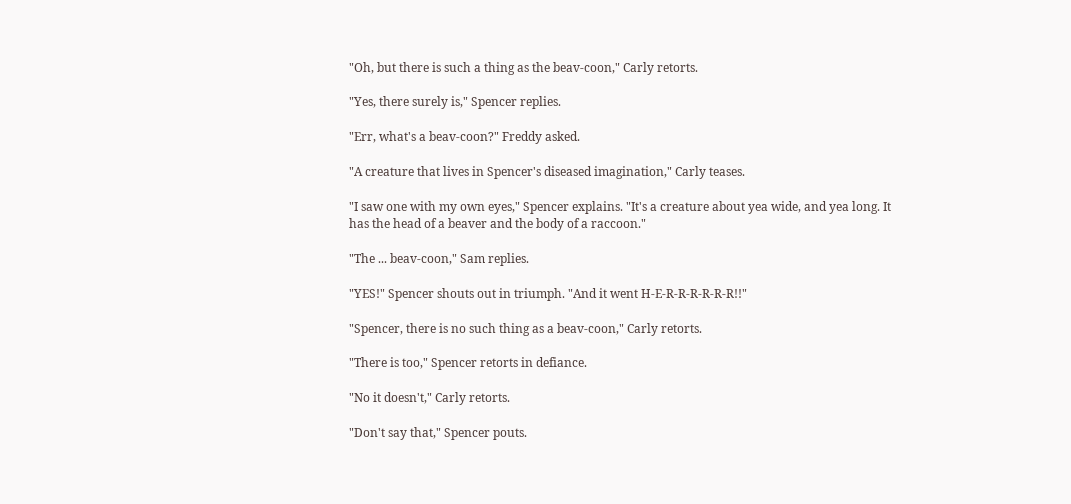"Oh, but there is such a thing as the beav-coon," Carly retorts.

"Yes, there surely is," Spencer replies.

"Err, what's a beav-coon?" Freddy asked.

"A creature that lives in Spencer's diseased imagination," Carly teases.

"I saw one with my own eyes," Spencer explains. "It's a creature about yea wide, and yea long. It has the head of a beaver and the body of a raccoon."

"The ... beav-coon," Sam replies.

"YES!" Spencer shouts out in triumph. "And it went H-E-R-R-R-R-R-R!!"

"Spencer, there is no such thing as a beav-coon," Carly retorts.

"There is too," Spencer retorts in defiance.

"No it doesn't," Carly retorts.

"Don't say that," Spencer pouts.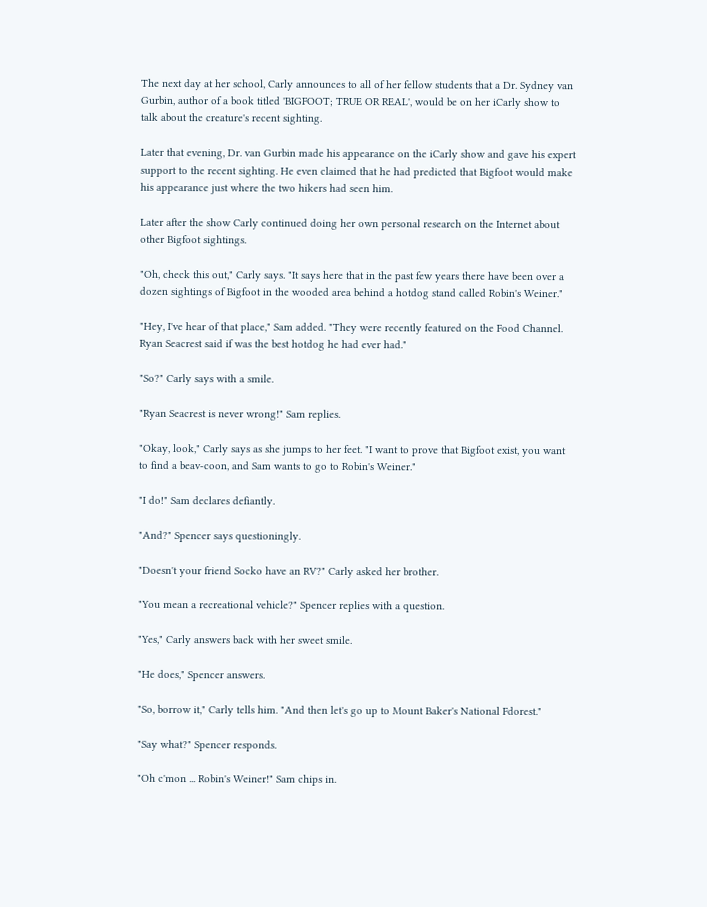The next day at her school, Carly announces to all of her fellow students that a Dr. Sydney van Gurbin, author of a book titled 'BIGFOOT; TRUE OR REAL', would be on her iCarly show to talk about the creature's recent sighting.

Later that evening, Dr. van Gurbin made his appearance on the iCarly show and gave his expert support to the recent sighting. He even claimed that he had predicted that Bigfoot would make his appearance just where the two hikers had seen him.

Later after the show Carly continued doing her own personal research on the Internet about other Bigfoot sightings.

"Oh, check this out," Carly says. "It says here that in the past few years there have been over a dozen sightings of Bigfoot in the wooded area behind a hotdog stand called Robin's Weiner."

"Hey, I've hear of that place," Sam added. "They were recently featured on the Food Channel. Ryan Seacrest said if was the best hotdog he had ever had."

"So?" Carly says with a smile.

"Ryan Seacrest is never wrong!" Sam replies.

"Okay, look," Carly says as she jumps to her feet. "I want to prove that Bigfoot exist, you want to find a beav-coon, and Sam wants to go to Robin's Weiner."

"I do!" Sam declares defiantly.

"And?" Spencer says questioningly.

"Doesn't your friend Socko have an RV?" Carly asked her brother.

"You mean a recreational vehicle?" Spencer replies with a question.

"Yes," Carly answers back with her sweet smile.

"He does," Spencer answers.

"So, borrow it," Carly tells him. "And then let's go up to Mount Baker's National Fdorest."

"Say what?" Spencer responds.

"Oh c'mon ... Robin's Weiner!" Sam chips in.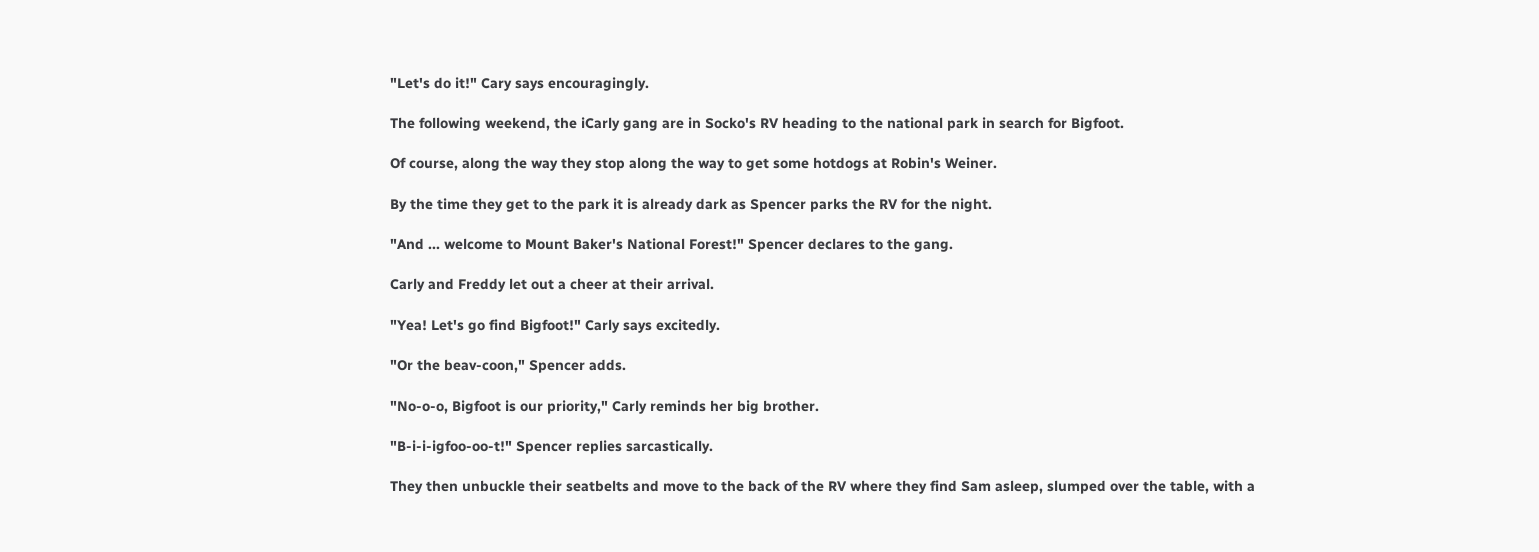"Let's do it!" Cary says encouragingly.

The following weekend, the iCarly gang are in Socko's RV heading to the national park in search for Bigfoot.

Of course, along the way they stop along the way to get some hotdogs at Robin's Weiner.

By the time they get to the park it is already dark as Spencer parks the RV for the night.

"And ... welcome to Mount Baker's National Forest!" Spencer declares to the gang.

Carly and Freddy let out a cheer at their arrival.

"Yea! Let's go find Bigfoot!" Carly says excitedly.

"Or the beav-coon," Spencer adds.

"No-o-o, Bigfoot is our priority," Carly reminds her big brother.

"B-i-i-igfoo-oo-t!" Spencer replies sarcastically.

They then unbuckle their seatbelts and move to the back of the RV where they find Sam asleep, slumped over the table, with a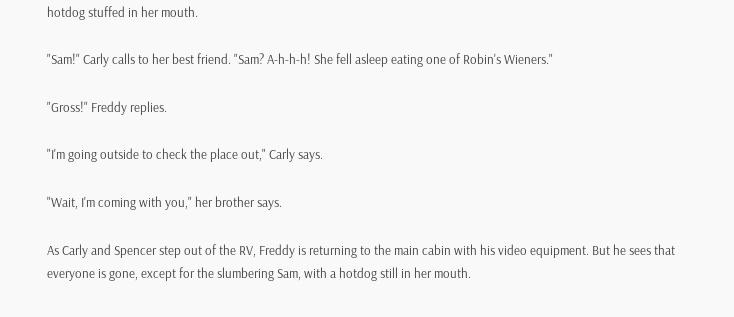hotdog stuffed in her mouth.

"Sam!" Carly calls to her best friend. "Sam? A-h-h-h! She fell asleep eating one of Robin's Wieners."

"Gross!" Freddy replies.

"I'm going outside to check the place out," Carly says.

"Wait, I'm coming with you," her brother says.

As Carly and Spencer step out of the RV, Freddy is returning to the main cabin with his video equipment. But he sees that everyone is gone, except for the slumbering Sam, with a hotdog still in her mouth.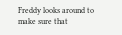Freddy looks around to make sure that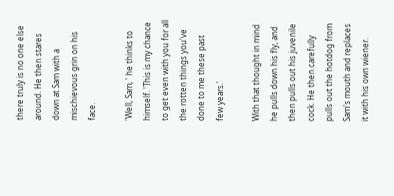there truly is no one else around. He then stares down at Sam with a mischievous grin on his face.

'Well, Sam, ' he thinks to himself. 'This is my chance to get even with you for all the rotten things you've done to me these past few years.'

With that thought in mind he pulls down his fly, and then pulls out his juvenile cock. He then carefully pulls out the hotdog from Sam's mouth and replaces it with his own wiener.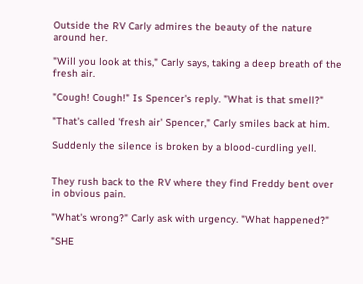Outside the RV Carly admires the beauty of the nature around her.

"Will you look at this," Carly says, taking a deep breath of the fresh air.

"Cough! Cough!" Is Spencer's reply. "What is that smell?"

"That's called 'fresh air' Spencer," Carly smiles back at him.

Suddenly the silence is broken by a blood-curdling yell.


They rush back to the RV where they find Freddy bent over in obvious pain.

"What's wrong?" Carly ask with urgency. "What happened?"

"SHE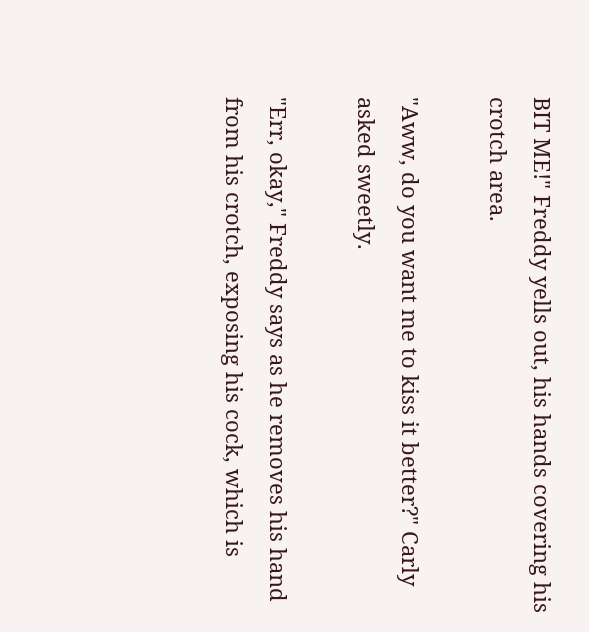BIT ME!" Freddy yells out, his hands covering his crotch area.

"Aww, do you want me to kiss it better?" Carly asked sweetly.

"Err, okay," Freddy says as he removes his hand from his crotch, exposing his cock, which is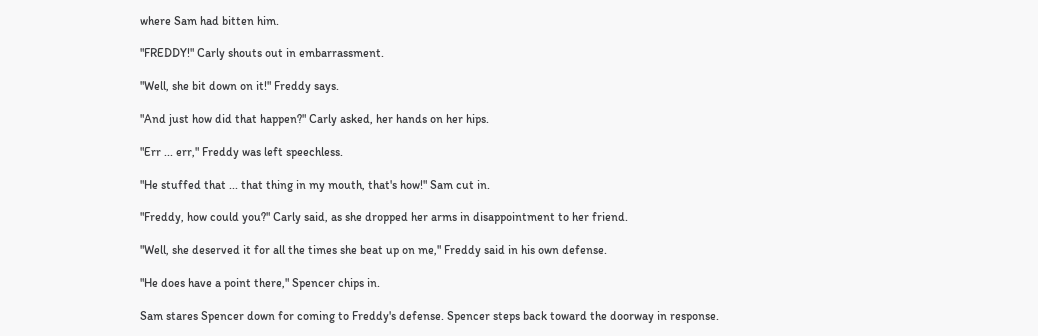where Sam had bitten him.

"FREDDY!" Carly shouts out in embarrassment.

"Well, she bit down on it!" Freddy says.

"And just how did that happen?" Carly asked, her hands on her hips.

"Err ... err," Freddy was left speechless.

"He stuffed that ... that thing in my mouth, that's how!" Sam cut in.

"Freddy, how could you?" Carly said, as she dropped her arms in disappointment to her friend.

"Well, she deserved it for all the times she beat up on me," Freddy said in his own defense.

"He does have a point there," Spencer chips in.

Sam stares Spencer down for coming to Freddy's defense. Spencer steps back toward the doorway in response.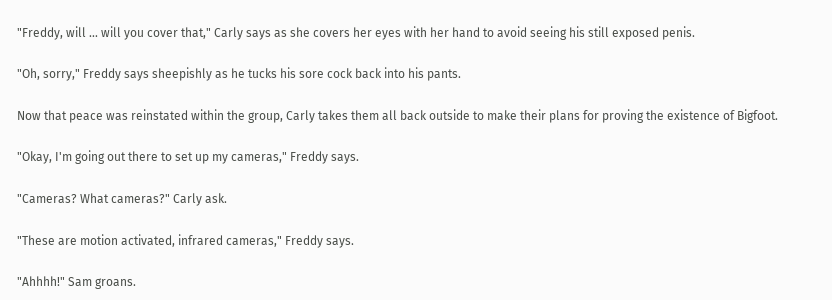"Freddy, will ... will you cover that," Carly says as she covers her eyes with her hand to avoid seeing his still exposed penis.

"Oh, sorry," Freddy says sheepishly as he tucks his sore cock back into his pants.

Now that peace was reinstated within the group, Carly takes them all back outside to make their plans for proving the existence of Bigfoot.

"Okay, I'm going out there to set up my cameras," Freddy says.

"Cameras? What cameras?" Carly ask.

"These are motion activated, infrared cameras," Freddy says.

"Ahhhh!" Sam groans.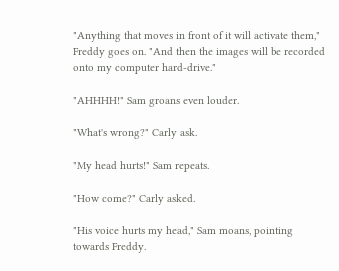"Anything that moves in front of it will activate them," Freddy goes on. "And then the images will be recorded onto my computer hard-drive."

"AHHHH!" Sam groans even louder.

"What's wrong?" Carly ask.

"My head hurts!" Sam repeats.

"How come?" Carly asked.

"His voice hurts my head," Sam moans, pointing towards Freddy.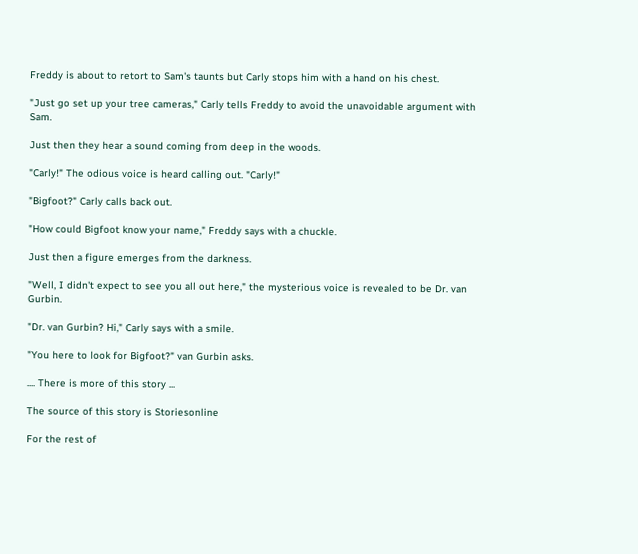Freddy is about to retort to Sam's taunts but Carly stops him with a hand on his chest.

"Just go set up your tree cameras," Carly tells Freddy to avoid the unavoidable argument with Sam.

Just then they hear a sound coming from deep in the woods.

"Carly!" The odious voice is heard calling out. "Carly!"

"Bigfoot?" Carly calls back out.

"How could Bigfoot know your name," Freddy says with a chuckle.

Just then a figure emerges from the darkness.

"Well, I didn't expect to see you all out here," the mysterious voice is revealed to be Dr. van Gurbin.

"Dr. van Gurbin? Hi," Carly says with a smile.

"You here to look for Bigfoot?" van Gurbin asks.

.... There is more of this story ...

The source of this story is Storiesonline

For the rest of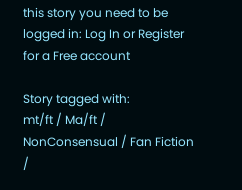this story you need to be logged in: Log In or Register for a Free account

Story tagged with:
mt/ft / Ma/ft / NonConsensual / Fan Fiction /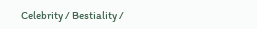Celebrity / Bestiality /